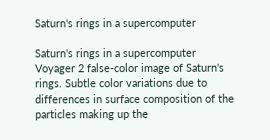Saturn's rings in a supercomputer

Saturn's rings in a supercomputer
Voyager 2 false-color image of Saturn's rings. Subtle color variations due to differences in surface composition of the particles making up the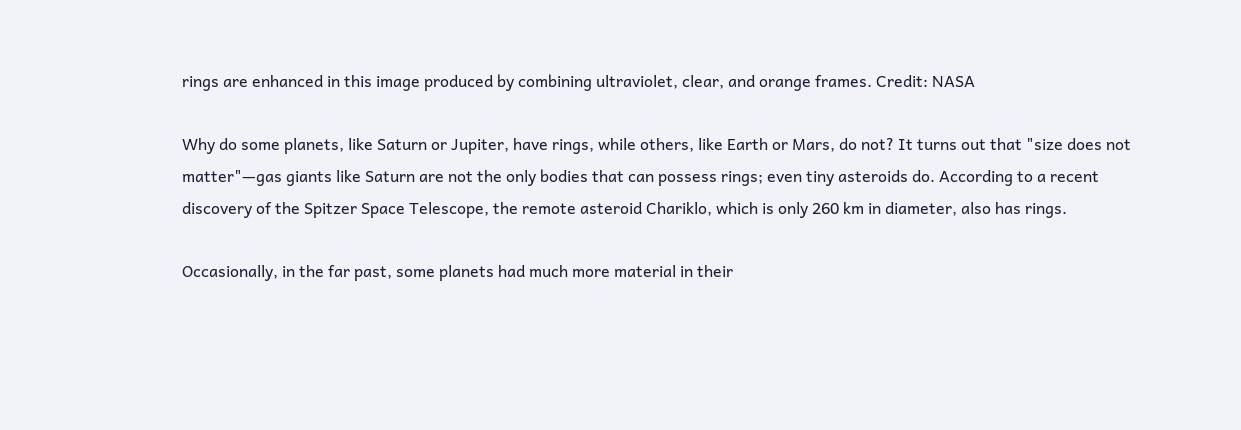rings are enhanced in this image produced by combining ultraviolet, clear, and orange frames. Credit: NASA

Why do some planets, like Saturn or Jupiter, have rings, while others, like Earth or Mars, do not? It turns out that "size does not matter"—gas giants like Saturn are not the only bodies that can possess rings; even tiny asteroids do. According to a recent discovery of the Spitzer Space Telescope, the remote asteroid Chariklo, which is only 260 km in diameter, also has rings.

Occasionally, in the far past, some planets had much more material in their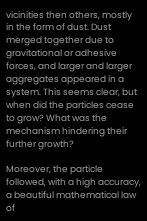vicinities then others, mostly in the form of dust. Dust merged together due to gravitational or adhesive forces, and larger and larger aggregates appeared in a system. This seems clear, but when did the particles cease to grow? What was the mechanism hindering their further growth?

Moreover, the particle followed, with a high accuracy, a beautiful mathematical law of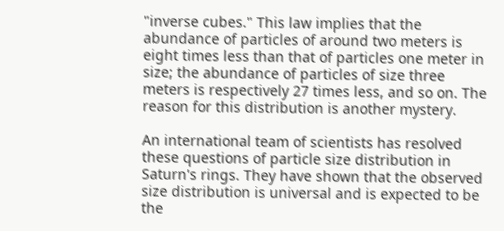"inverse cubes." This law implies that the abundance of particles of around two meters is eight times less than that of particles one meter in size; the abundance of particles of size three meters is respectively 27 times less, and so on. The reason for this distribution is another mystery.

An international team of scientists has resolved these questions of particle size distribution in Saturn's rings. They have shown that the observed size distribution is universal and is expected to be the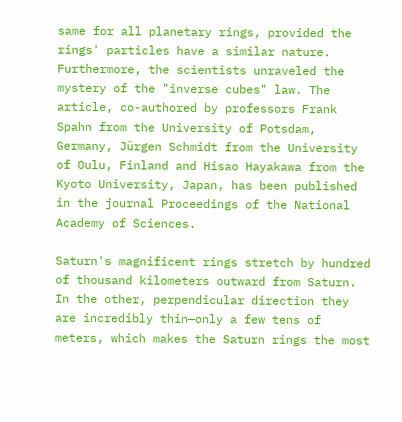same for all planetary rings, provided the rings' particles have a similar nature. Furthermore, the scientists unraveled the mystery of the "inverse cubes" law. The article, co-authored by professors Frank Spahn from the University of Potsdam, Germany, Jürgen Schmidt from the University of Oulu, Finland and Hisao Hayakawa from the Kyoto University, Japan, has been published in the journal Proceedings of the National Academy of Sciences.

Saturn's magnificent rings stretch by hundred of thousand kilometers outward from Saturn. In the other, perpendicular direction they are incredibly thin—only a few tens of meters, which makes the Saturn rings the most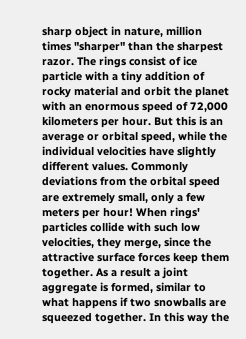sharp object in nature, million times "sharper" than the sharpest razor. The rings consist of ice particle with a tiny addition of rocky material and orbit the planet with an enormous speed of 72,000 kilometers per hour. But this is an average or orbital speed, while the individual velocities have slightly different values. Commonly deviations from the orbital speed are extremely small, only a few meters per hour! When rings' particles collide with such low velocities, they merge, since the attractive surface forces keep them together. As a result a joint aggregate is formed, similar to what happens if two snowballs are squeezed together. In this way the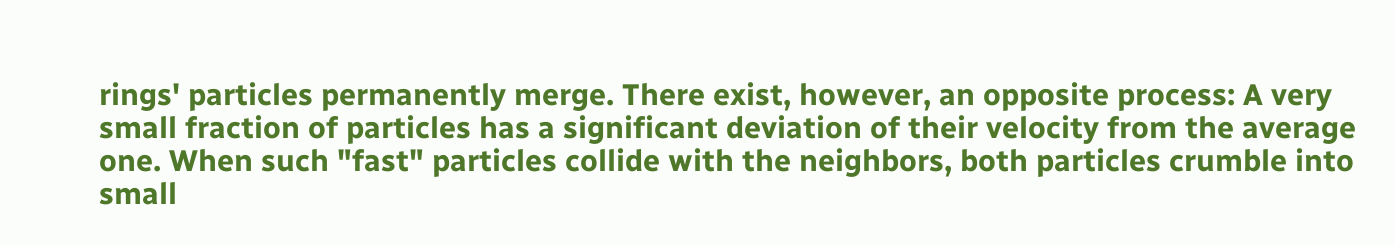rings' particles permanently merge. There exist, however, an opposite process: A very small fraction of particles has a significant deviation of their velocity from the average one. When such "fast" particles collide with the neighbors, both particles crumble into small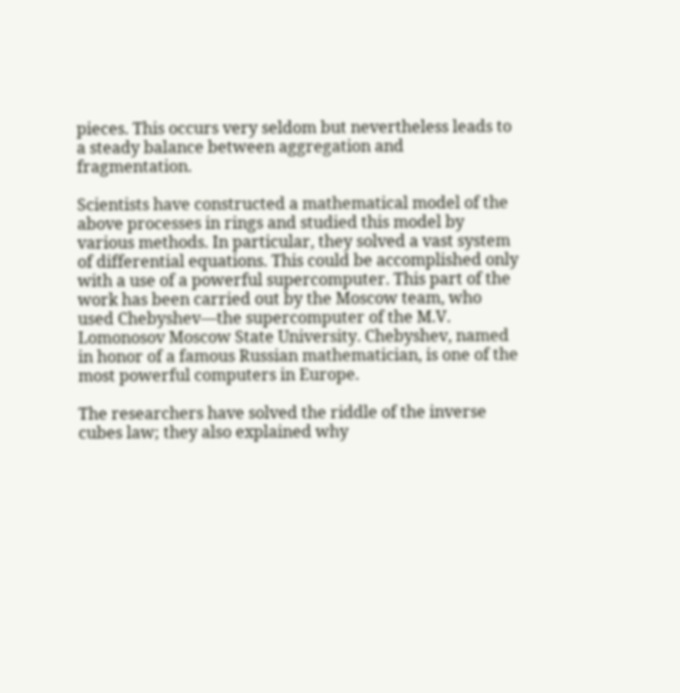pieces. This occurs very seldom but nevertheless leads to a steady balance between aggregation and fragmentation.

Scientists have constructed a mathematical model of the above processes in rings and studied this model by various methods. In particular, they solved a vast system of differential equations. This could be accomplished only with a use of a powerful supercomputer. This part of the work has been carried out by the Moscow team, who used Chebyshev—the supercomputer of the M.V. Lomonosov Moscow State University. Chebyshev, named in honor of a famous Russian mathematician, is one of the most powerful computers in Europe.

The researchers have solved the riddle of the inverse cubes law; they also explained why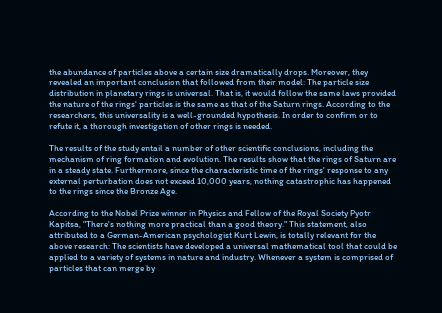the abundance of particles above a certain size dramatically drops. Moreover, they revealed an important conclusion that followed from their model: The particle size distribution in planetary rings is universal. That is, it would follow the same laws provided the nature of the rings' particles is the same as that of the Saturn rings. According to the researchers, this universality is a well-grounded hypothesis. In order to confirm or to refute it, a thorough investigation of other rings is needed.

The results of the study entail a number of other scientific conclusions, including the mechanism of ring formation and evolution. The results show that the rings of Saturn are in a steady state. Furthermore, since the characteristic time of the rings' response to any external perturbation does not exceed 10,000 years, nothing catastrophic has happened to the rings since the Bronze Age.

According to the Nobel Prize winner in Physics and Fellow of the Royal Society Pyotr Kapitsa, "There's nothing more practical than a good theory." This statement, also attributed to a German-American psychologist Kurt Lewin, is totally relevant for the above research: The scientists have developed a universal mathematical tool that could be applied to a variety of systems in nature and industry. Whenever a system is comprised of particles that can merge by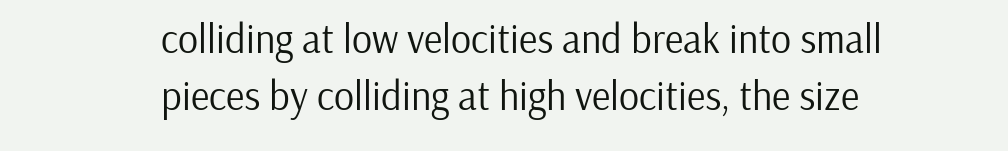colliding at low velocities and break into small pieces by colliding at high velocities, the size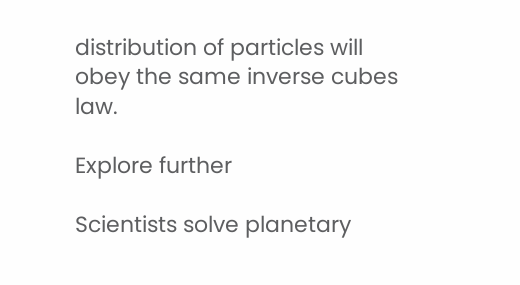distribution of particles will obey the same inverse cubes law.

Explore further

Scientists solve planetary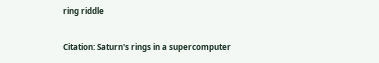ring riddle

Citation: Saturn's rings in a supercomputer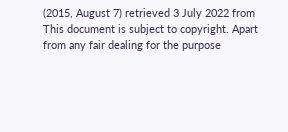(2015, August 7) retrieved 3 July 2022 from
This document is subject to copyright. Apart from any fair dealing for the purpose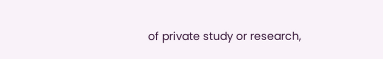of private study or research,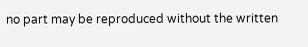no part may be reproduced without the written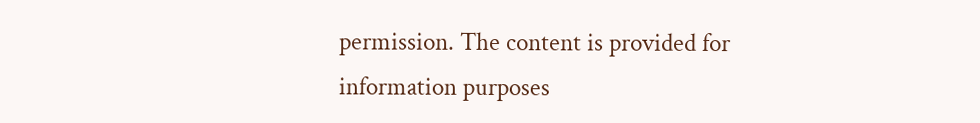permission. The content is provided for information purposes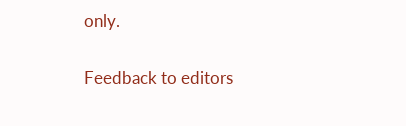only.

Feedback to editors